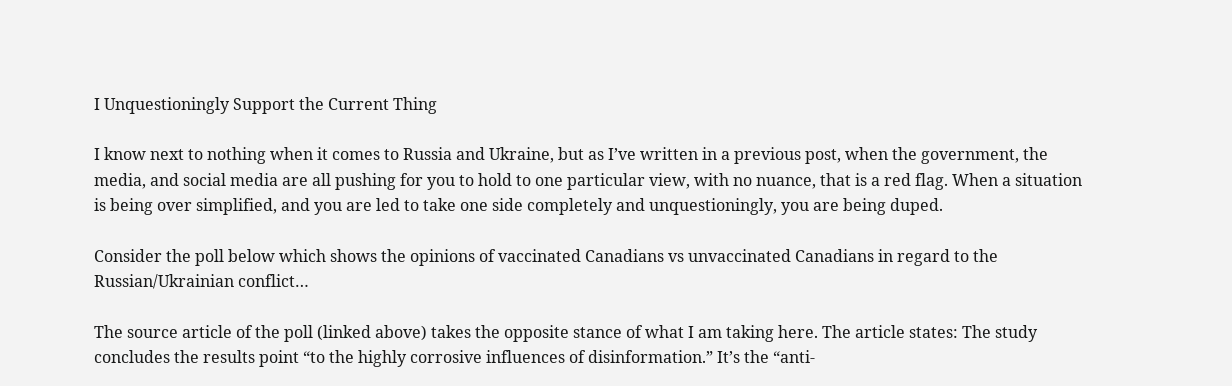I Unquestioningly Support the Current Thing

I know next to nothing when it comes to Russia and Ukraine, but as I’ve written in a previous post, when the government, the media, and social media are all pushing for you to hold to one particular view, with no nuance, that is a red flag. When a situation is being over simplified, and you are led to take one side completely and unquestioningly, you are being duped.

Consider the poll below which shows the opinions of vaccinated Canadians vs unvaccinated Canadians in regard to the Russian/Ukrainian conflict…

The source article of the poll (linked above) takes the opposite stance of what I am taking here. The article states: The study concludes the results point “to the highly corrosive influences of disinformation.” It’s the “anti-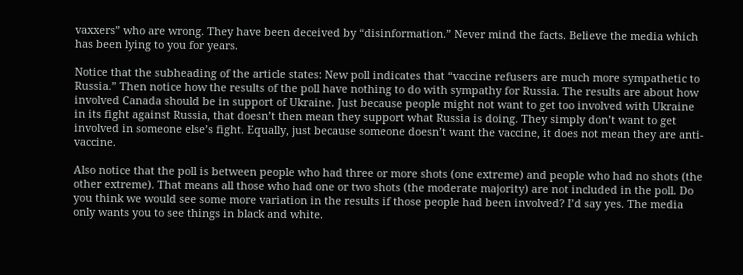vaxxers” who are wrong. They have been deceived by “disinformation.” Never mind the facts. Believe the media which has been lying to you for years.

Notice that the subheading of the article states: New poll indicates that “vaccine refusers are much more sympathetic to Russia.” Then notice how the results of the poll have nothing to do with sympathy for Russia. The results are about how involved Canada should be in support of Ukraine. Just because people might not want to get too involved with Ukraine in its fight against Russia, that doesn’t then mean they support what Russia is doing. They simply don’t want to get involved in someone else’s fight. Equally, just because someone doesn’t want the vaccine, it does not mean they are anti-vaccine.

Also notice that the poll is between people who had three or more shots (one extreme) and people who had no shots (the other extreme). That means all those who had one or two shots (the moderate majority) are not included in the poll. Do you think we would see some more variation in the results if those people had been involved? I’d say yes. The media only wants you to see things in black and white.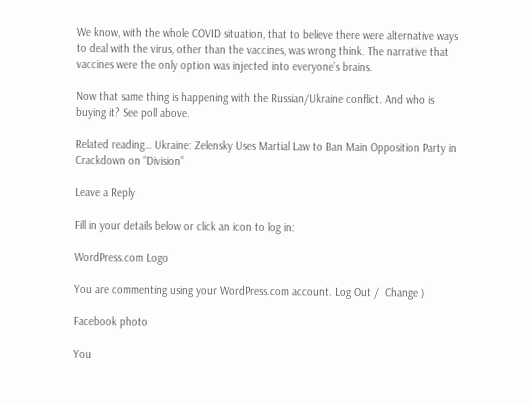We know, with the whole COVID situation, that to believe there were alternative ways to deal with the virus, other than the vaccines, was wrong think. The narrative that vaccines were the only option was injected into everyone’s brains.

Now that same thing is happening with the Russian/Ukraine conflict. And who is buying it? See poll above.

Related reading… Ukraine: Zelensky Uses Martial Law to Ban Main Opposition Party in Crackdown on “Division”

Leave a Reply

Fill in your details below or click an icon to log in:

WordPress.com Logo

You are commenting using your WordPress.com account. Log Out /  Change )

Facebook photo

You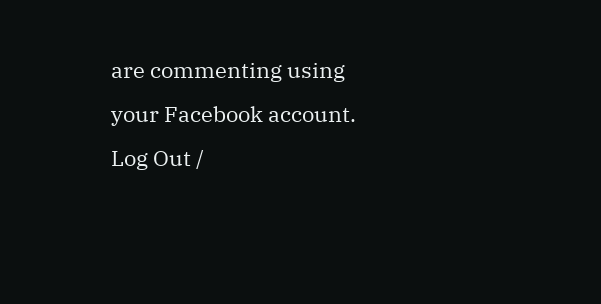are commenting using your Facebook account. Log Out /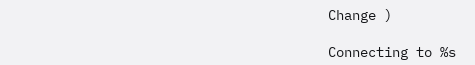Change )

Connecting to %s